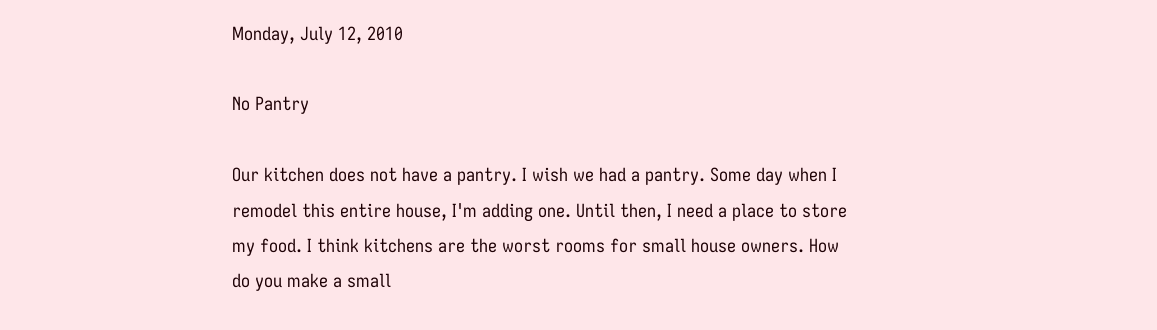Monday, July 12, 2010

No Pantry

Our kitchen does not have a pantry. I wish we had a pantry. Some day when I remodel this entire house, I'm adding one. Until then, I need a place to store my food. I think kitchens are the worst rooms for small house owners. How do you make a small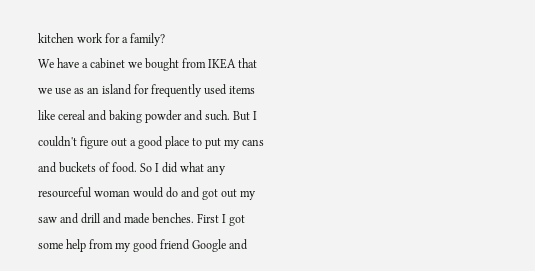kitchen work for a family?
We have a cabinet we bought from IKEA that we use as an island for frequently used items like cereal and baking powder and such. But I couldn't figure out a good place to put my cans and buckets of food. So I did what any resourceful woman would do and got out my saw and drill and made benches. First I got some help from my good friend Google and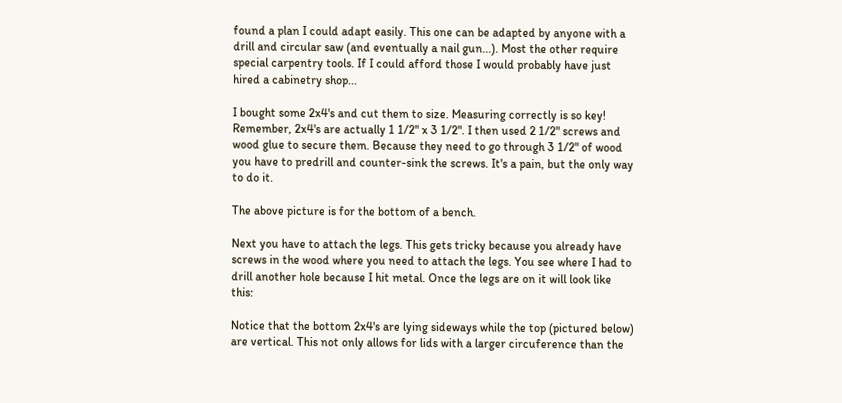found a plan I could adapt easily. This one can be adapted by anyone with a drill and circular saw (and eventually a nail gun...). Most the other require special carpentry tools. If I could afford those I would probably have just hired a cabinetry shop...

I bought some 2x4's and cut them to size. Measuring correctly is so key! Remember, 2x4's are actually 1 1/2" x 3 1/2". I then used 2 1/2" screws and wood glue to secure them. Because they need to go through 3 1/2" of wood you have to predrill and counter-sink the screws. It's a pain, but the only way to do it.

The above picture is for the bottom of a bench.

Next you have to attach the legs. This gets tricky because you already have screws in the wood where you need to attach the legs. You see where I had to drill another hole because I hit metal. Once the legs are on it will look like this:

Notice that the bottom 2x4's are lying sideways while the top (pictured below) are vertical. This not only allows for lids with a larger circuference than the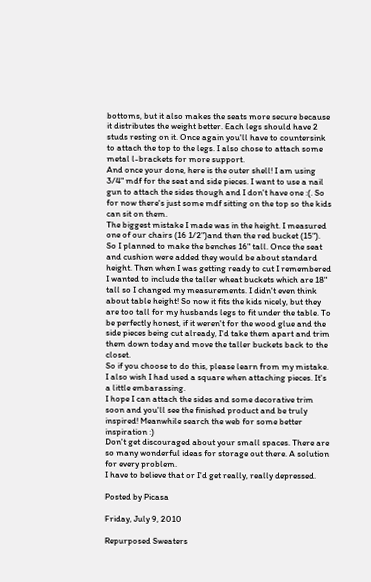bottoms, but it also makes the seats more secure because it distributes the weight better. Each legs should have 2 studs resting on it. Once again you'll have to countersink to attach the top to the legs. I also chose to attach some metal l-brackets for more support.
And once your done, here is the outer shell! I am using 3/4" mdf for the seat and side pieces. I want to use a nail gun to attach the sides though and I don't have one :(. So for now there's just some mdf sitting on the top so the kids can sit on them.
The biggest mistake I made was in the height. I measured one of our chairs (16 1/2")and then the red bucket (15"). So I planned to make the benches 16" tall. Once the seat and cushion were added they would be about standard height. Then when I was getting ready to cut I remembered I wanted to include the taller wheat buckets which are 18" tall so I changed my measurements. I didn't even think about table height! So now it fits the kids nicely, but they are too tall for my husbands legs to fit under the table. To be perfectly honest, if it weren't for the wood glue and the side pieces being cut already, I'd take them apart and trim them down today and move the taller buckets back to the closet.
So if you choose to do this, please learn from my mistake.
I also wish I had used a square when attaching pieces. It's a little embarassing.
I hope I can attach the sides and some decorative trim soon and you'll see the finished product and be truly inspired! Meanwhile search the web for some better inspiration :)
Don't get discouraged about your small spaces. There are so many wonderful ideas for storage out there. A solution for every problem.
I have to believe that or I'd get really, really depressed.

Posted by Picasa

Friday, July 9, 2010

Repurposed Sweaters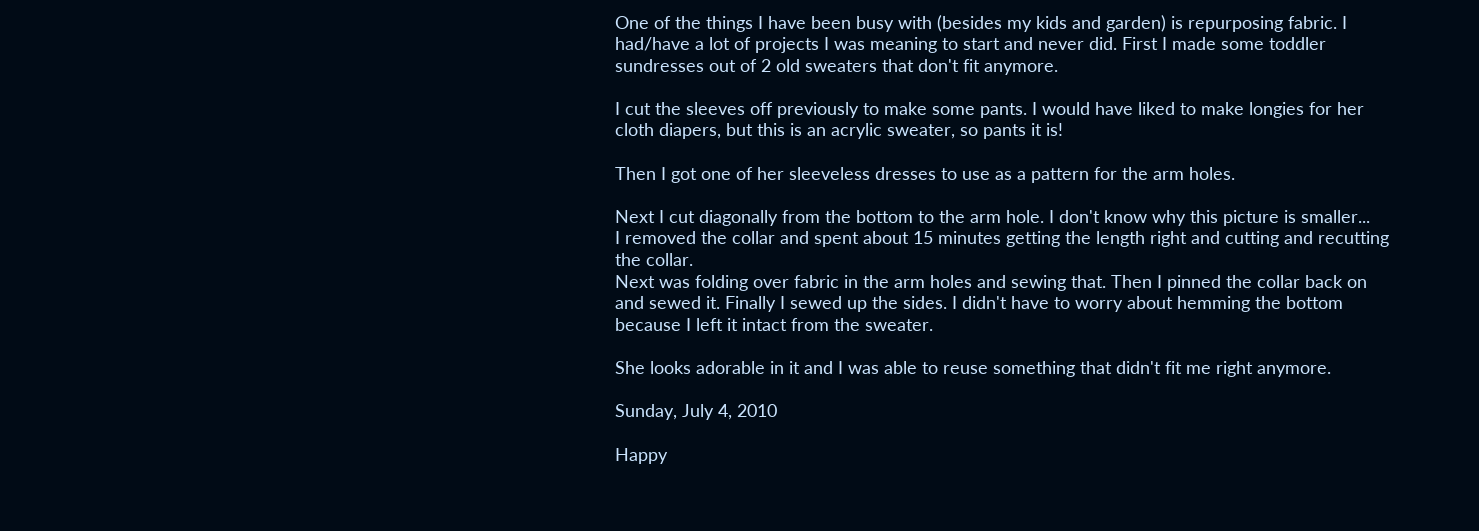One of the things I have been busy with (besides my kids and garden) is repurposing fabric. I had/have a lot of projects I was meaning to start and never did. First I made some toddler sundresses out of 2 old sweaters that don't fit anymore.

I cut the sleeves off previously to make some pants. I would have liked to make longies for her cloth diapers, but this is an acrylic sweater, so pants it is!

Then I got one of her sleeveless dresses to use as a pattern for the arm holes.

Next I cut diagonally from the bottom to the arm hole. I don't know why this picture is smaller...
I removed the collar and spent about 15 minutes getting the length right and cutting and recutting the collar.
Next was folding over fabric in the arm holes and sewing that. Then I pinned the collar back on and sewed it. Finally I sewed up the sides. I didn't have to worry about hemming the bottom because I left it intact from the sweater.

She looks adorable in it and I was able to reuse something that didn't fit me right anymore.

Sunday, July 4, 2010

Happy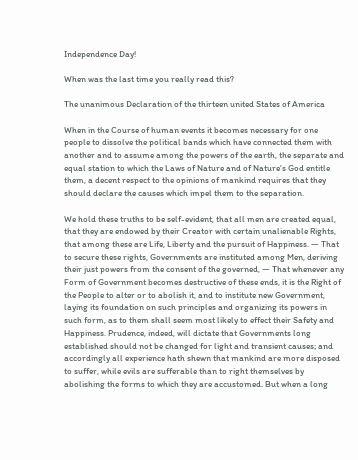Independence Day!

When was the last time you really read this?

The unanimous Declaration of the thirteen united States of America

When in the Course of human events it becomes necessary for one people to dissolve the political bands which have connected them with another and to assume among the powers of the earth, the separate and equal station to which the Laws of Nature and of Nature's God entitle them, a decent respect to the opinions of mankind requires that they should declare the causes which impel them to the separation.

We hold these truths to be self-evident, that all men are created equal, that they are endowed by their Creator with certain unalienable Rights, that among these are Life, Liberty and the pursuit of Happiness. — That to secure these rights, Governments are instituted among Men, deriving their just powers from the consent of the governed, — That whenever any Form of Government becomes destructive of these ends, it is the Right of the People to alter or to abolish it, and to institute new Government, laying its foundation on such principles and organizing its powers in such form, as to them shall seem most likely to effect their Safety and Happiness. Prudence, indeed, will dictate that Governments long established should not be changed for light and transient causes; and accordingly all experience hath shewn that mankind are more disposed to suffer, while evils are sufferable than to right themselves by abolishing the forms to which they are accustomed. But when a long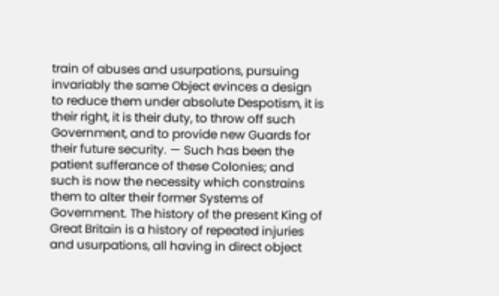train of abuses and usurpations, pursuing invariably the same Object evinces a design to reduce them under absolute Despotism, it is their right, it is their duty, to throw off such Government, and to provide new Guards for their future security. — Such has been the patient sufferance of these Colonies; and such is now the necessity which constrains them to alter their former Systems of Government. The history of the present King of Great Britain is a history of repeated injuries and usurpations, all having in direct object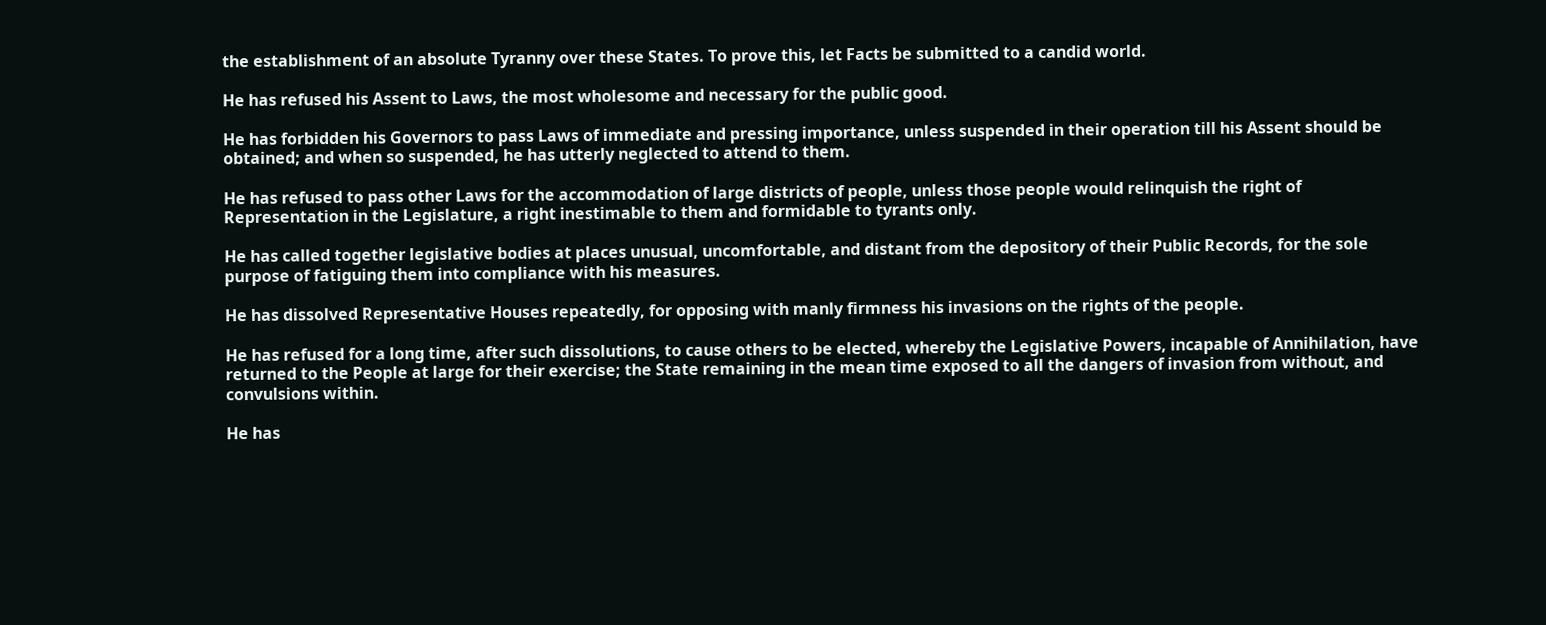the establishment of an absolute Tyranny over these States. To prove this, let Facts be submitted to a candid world.

He has refused his Assent to Laws, the most wholesome and necessary for the public good.

He has forbidden his Governors to pass Laws of immediate and pressing importance, unless suspended in their operation till his Assent should be obtained; and when so suspended, he has utterly neglected to attend to them.

He has refused to pass other Laws for the accommodation of large districts of people, unless those people would relinquish the right of Representation in the Legislature, a right inestimable to them and formidable to tyrants only.

He has called together legislative bodies at places unusual, uncomfortable, and distant from the depository of their Public Records, for the sole purpose of fatiguing them into compliance with his measures.

He has dissolved Representative Houses repeatedly, for opposing with manly firmness his invasions on the rights of the people.

He has refused for a long time, after such dissolutions, to cause others to be elected, whereby the Legislative Powers, incapable of Annihilation, have returned to the People at large for their exercise; the State remaining in the mean time exposed to all the dangers of invasion from without, and convulsions within.

He has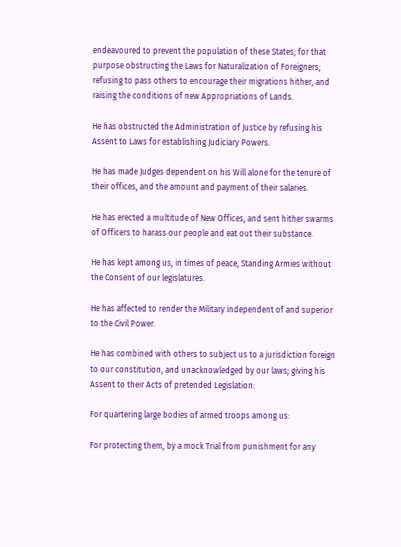endeavoured to prevent the population of these States; for that purpose obstructing the Laws for Naturalization of Foreigners; refusing to pass others to encourage their migrations hither, and raising the conditions of new Appropriations of Lands.

He has obstructed the Administration of Justice by refusing his Assent to Laws for establishing Judiciary Powers.

He has made Judges dependent on his Will alone for the tenure of their offices, and the amount and payment of their salaries.

He has erected a multitude of New Offices, and sent hither swarms of Officers to harass our people and eat out their substance.

He has kept among us, in times of peace, Standing Armies without the Consent of our legislatures.

He has affected to render the Military independent of and superior to the Civil Power.

He has combined with others to subject us to a jurisdiction foreign to our constitution, and unacknowledged by our laws; giving his Assent to their Acts of pretended Legislation:

For quartering large bodies of armed troops among us:

For protecting them, by a mock Trial from punishment for any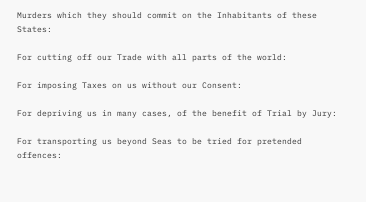Murders which they should commit on the Inhabitants of these States:

For cutting off our Trade with all parts of the world:

For imposing Taxes on us without our Consent:

For depriving us in many cases, of the benefit of Trial by Jury:

For transporting us beyond Seas to be tried for pretended offences: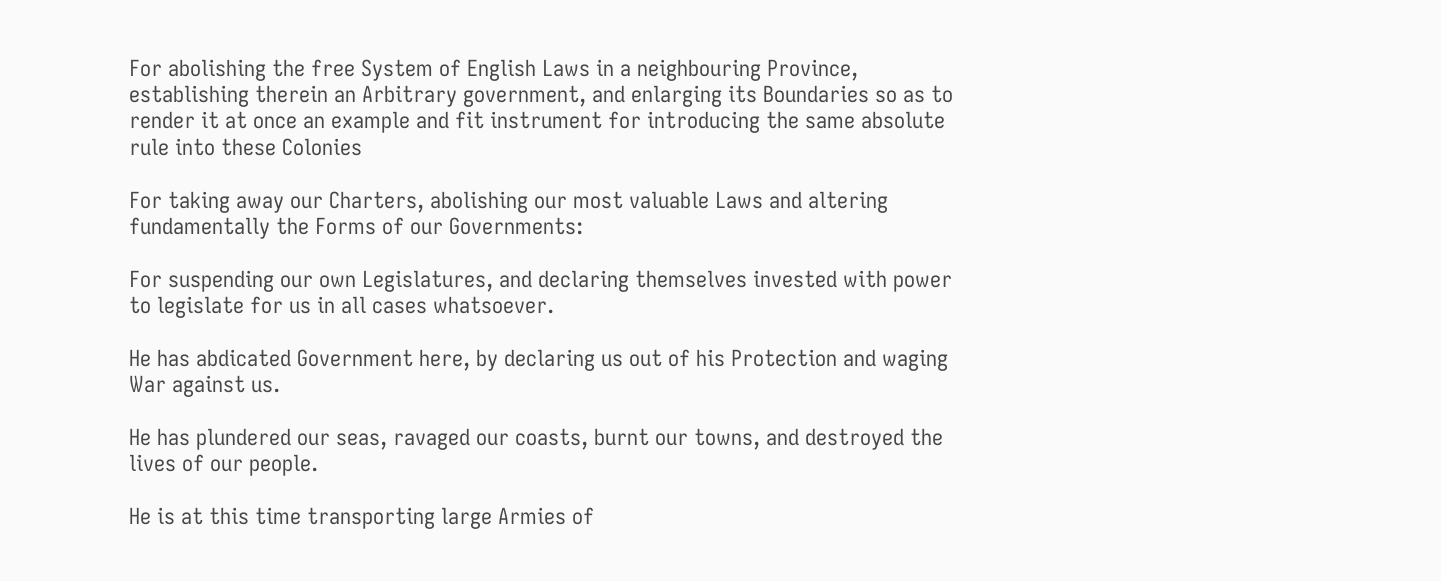For abolishing the free System of English Laws in a neighbouring Province, establishing therein an Arbitrary government, and enlarging its Boundaries so as to render it at once an example and fit instrument for introducing the same absolute rule into these Colonies

For taking away our Charters, abolishing our most valuable Laws and altering fundamentally the Forms of our Governments:

For suspending our own Legislatures, and declaring themselves invested with power to legislate for us in all cases whatsoever.

He has abdicated Government here, by declaring us out of his Protection and waging War against us.

He has plundered our seas, ravaged our coasts, burnt our towns, and destroyed the lives of our people.

He is at this time transporting large Armies of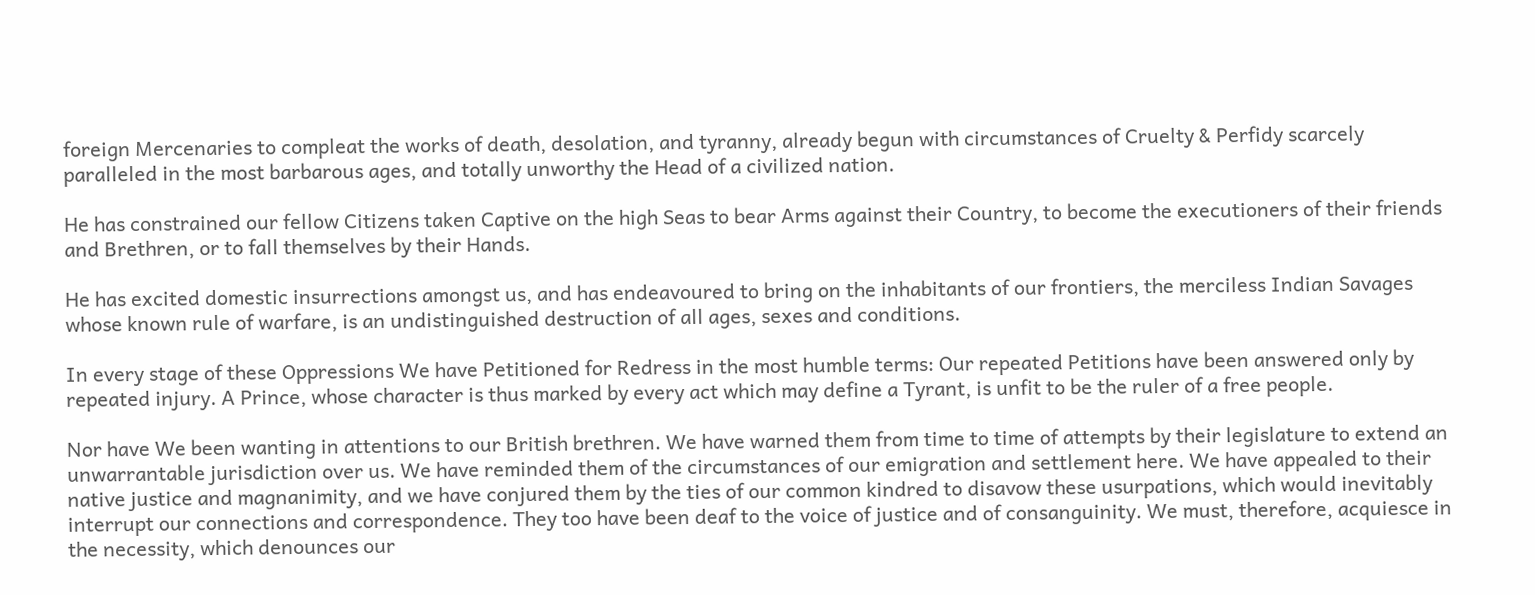foreign Mercenaries to compleat the works of death, desolation, and tyranny, already begun with circumstances of Cruelty & Perfidy scarcely paralleled in the most barbarous ages, and totally unworthy the Head of a civilized nation.

He has constrained our fellow Citizens taken Captive on the high Seas to bear Arms against their Country, to become the executioners of their friends and Brethren, or to fall themselves by their Hands.

He has excited domestic insurrections amongst us, and has endeavoured to bring on the inhabitants of our frontiers, the merciless Indian Savages whose known rule of warfare, is an undistinguished destruction of all ages, sexes and conditions.

In every stage of these Oppressions We have Petitioned for Redress in the most humble terms: Our repeated Petitions have been answered only by repeated injury. A Prince, whose character is thus marked by every act which may define a Tyrant, is unfit to be the ruler of a free people.

Nor have We been wanting in attentions to our British brethren. We have warned them from time to time of attempts by their legislature to extend an unwarrantable jurisdiction over us. We have reminded them of the circumstances of our emigration and settlement here. We have appealed to their native justice and magnanimity, and we have conjured them by the ties of our common kindred to disavow these usurpations, which would inevitably interrupt our connections and correspondence. They too have been deaf to the voice of justice and of consanguinity. We must, therefore, acquiesce in the necessity, which denounces our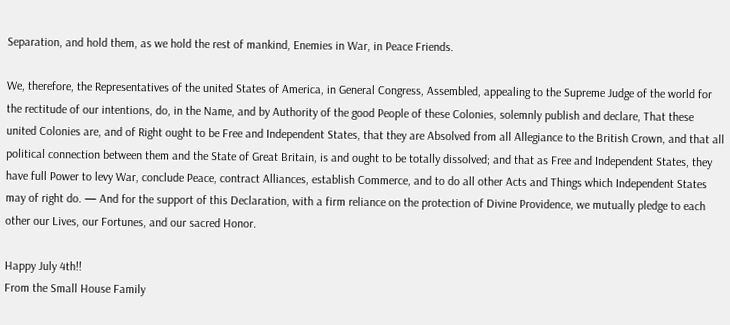Separation, and hold them, as we hold the rest of mankind, Enemies in War, in Peace Friends.

We, therefore, the Representatives of the united States of America, in General Congress, Assembled, appealing to the Supreme Judge of the world for the rectitude of our intentions, do, in the Name, and by Authority of the good People of these Colonies, solemnly publish and declare, That these united Colonies are, and of Right ought to be Free and Independent States, that they are Absolved from all Allegiance to the British Crown, and that all political connection between them and the State of Great Britain, is and ought to be totally dissolved; and that as Free and Independent States, they have full Power to levy War, conclude Peace, contract Alliances, establish Commerce, and to do all other Acts and Things which Independent States may of right do. — And for the support of this Declaration, with a firm reliance on the protection of Divine Providence, we mutually pledge to each other our Lives, our Fortunes, and our sacred Honor.

Happy July 4th!!
From the Small House Family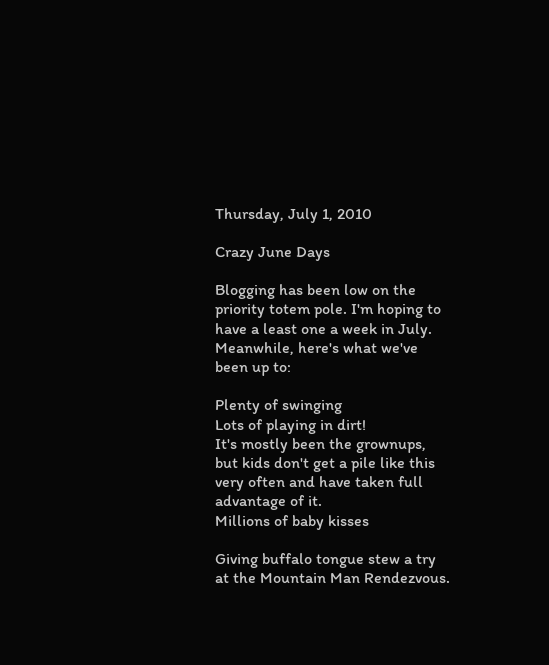Thursday, July 1, 2010

Crazy June Days

Blogging has been low on the priority totem pole. I'm hoping to have a least one a week in July. Meanwhile, here's what we've been up to:

Plenty of swinging
Lots of playing in dirt!
It's mostly been the grownups, but kids don't get a pile like this very often and have taken full advantage of it.
Millions of baby kisses

Giving buffalo tongue stew a try at the Mountain Man Rendezvous.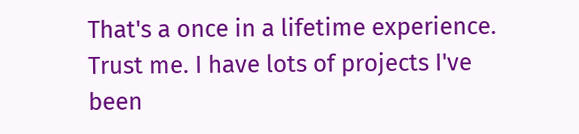That's a once in a lifetime experience. Trust me. I have lots of projects I've been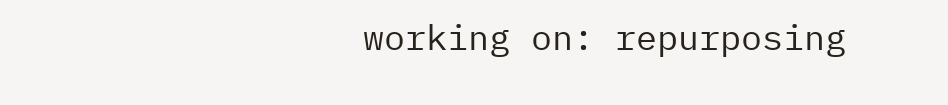working on: repurposing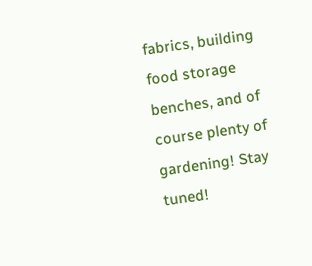fabrics, building food storage benches, and of course plenty of gardening! Stay tuned!